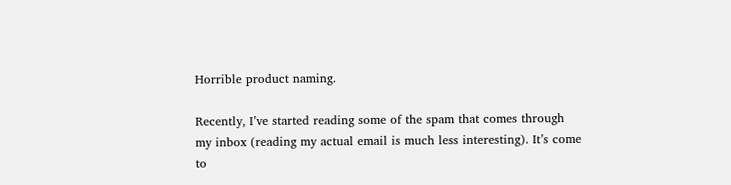Horrible product naming.

Recently, I’ve started reading some of the spam that comes through my inbox (reading my actual email is much less interesting). It’s come to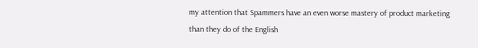my attention that Spammers have an even worse mastery of product marketing than they do of the English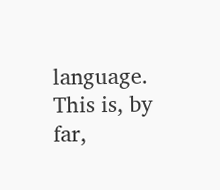language. This is, by far,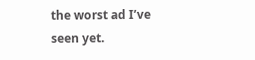the worst ad I’ve seen yet.